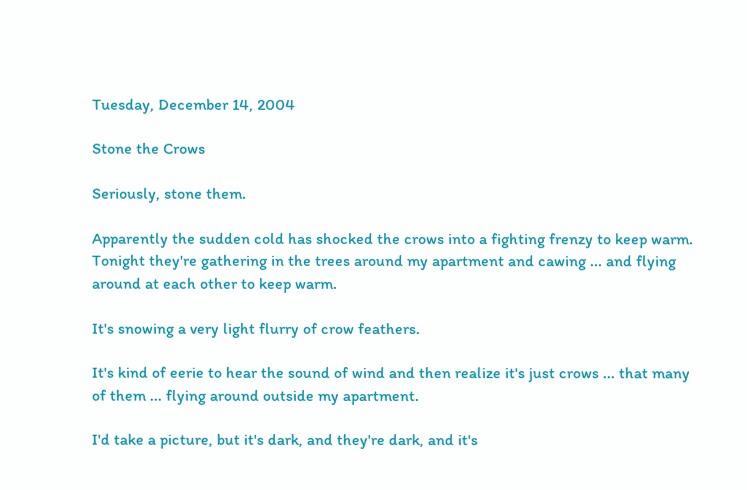Tuesday, December 14, 2004

Stone the Crows

Seriously, stone them.

Apparently the sudden cold has shocked the crows into a fighting frenzy to keep warm. Tonight they're gathering in the trees around my apartment and cawing ... and flying around at each other to keep warm.

It's snowing a very light flurry of crow feathers.

It's kind of eerie to hear the sound of wind and then realize it's just crows ... that many of them ... flying around outside my apartment.

I'd take a picture, but it's dark, and they're dark, and it's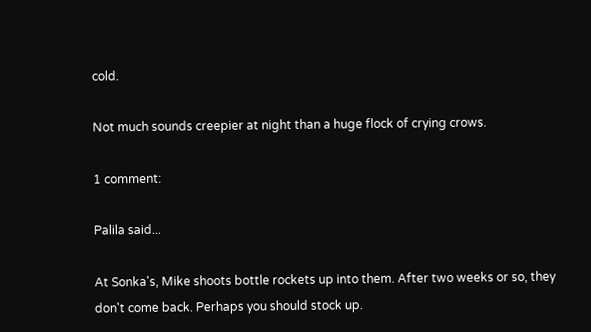cold.

Not much sounds creepier at night than a huge flock of crying crows.

1 comment:

Palila said...

At Sonka's, Mike shoots bottle rockets up into them. After two weeks or so, they don't come back. Perhaps you should stock up.